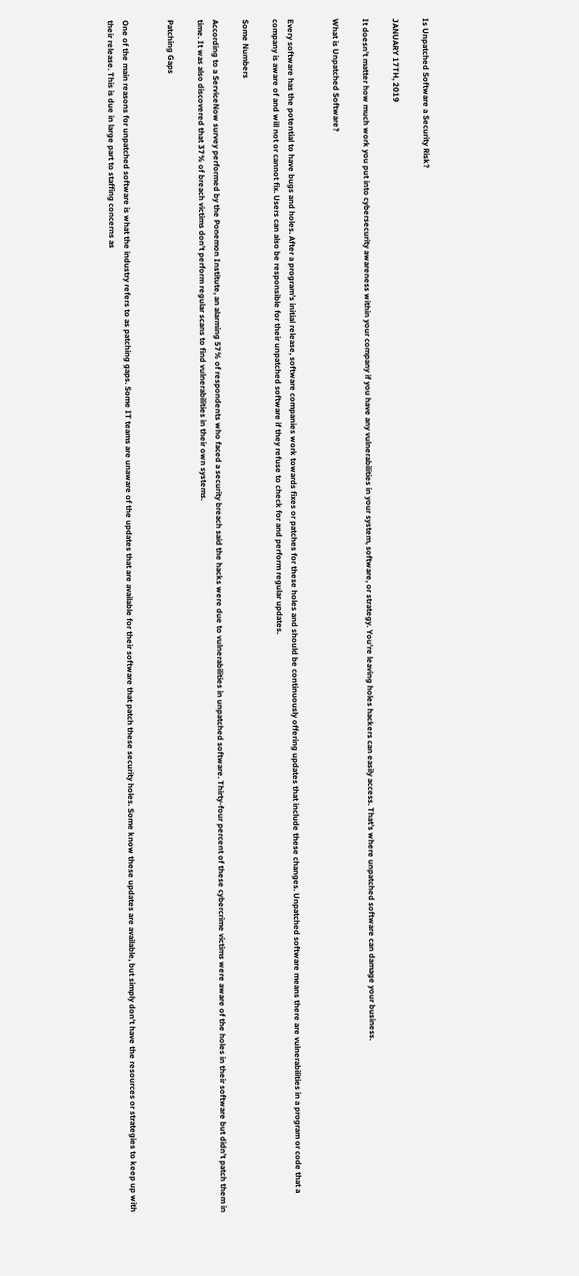Is Unpatched Software a Security Risk?

JANUARY 17TH, 2019

It doesn't matter how much work you put into cybersecurity awareness within your company if you have any vulnerabilities in your system, software, or strategy. You’re leaving holes hackers can easily access. That’s where unpatched software can damage your business.

What is Unpatched Software?


Every software has the potential to have bugs and holes. After a program’s initial release, software companies work towards fixes or patches for these holes and should be continuously offering updates that include these changes. Unpatched software means there are vulnerabilities in a program or code that a company is aware of and will not or cannot fix. Users can also be responsible for their unpatched software if they refuse to check for and perform regular updates.

Some Numbers

According to a ServiceNow survey performed by the Ponemon Institute, an alarming 57% of respondents who faced a security breach said the hacks were due to vulnerabilities in unpatched software. Thirty-four percent of these cybercrime victims were aware of the holes in their software but didn’t patch them in time. It was also discovered that 37% of breach victims don’t perform regular scans to find vulnerabilities in their own systems.

Patching Gaps


One of the main reasons for unpatched software is what the industry refers to as patching gaps. Some IT teams are unaware of the updates that are available for their software that patch these security holes. Some know these updates are available, but simply don’t have the resources or strategies to keep up with their release. This is due in large part to staffing concerns as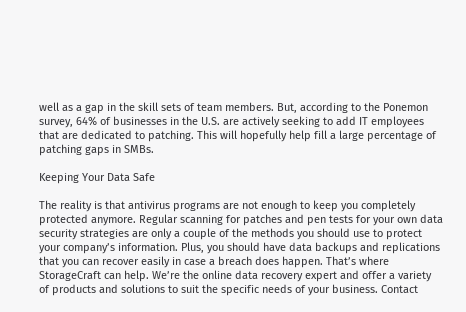well as a gap in the skill sets of team members. But, according to the Ponemon survey, 64% of businesses in the U.S. are actively seeking to add IT employees that are dedicated to patching. This will hopefully help fill a large percentage of patching gaps in SMBs.

Keeping Your Data Safe

The reality is that antivirus programs are not enough to keep you completely protected anymore. Regular scanning for patches and pen tests for your own data security strategies are only a couple of the methods you should use to protect your company’s information. Plus, you should have data backups and replications that you can recover easily in case a breach does happen. That’s where StorageCraft can help. We’re the online data recovery expert and offer a variety of products and solutions to suit the specific needs of your business. Contact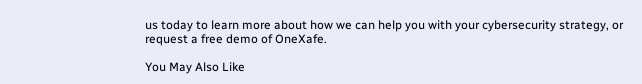us today to learn more about how we can help you with your cybersecurity strategy, or request a free demo of OneXafe.

You May Also Like